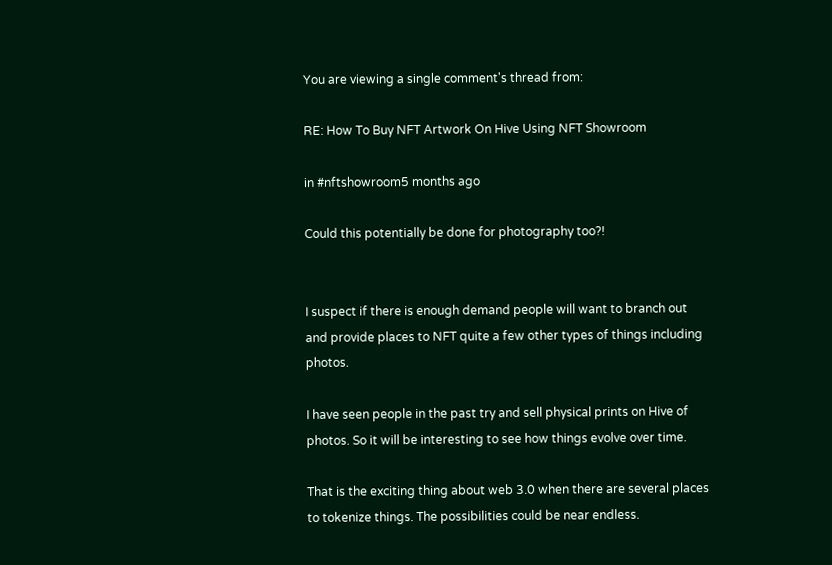You are viewing a single comment's thread from:

RE: How To Buy NFT Artwork On Hive Using NFT Showroom

in #nftshowroom5 months ago

Could this potentially be done for photography too?!


I suspect if there is enough demand people will want to branch out and provide places to NFT quite a few other types of things including photos.

I have seen people in the past try and sell physical prints on Hive of photos. So it will be interesting to see how things evolve over time.

That is the exciting thing about web 3.0 when there are several places to tokenize things. The possibilities could be near endless.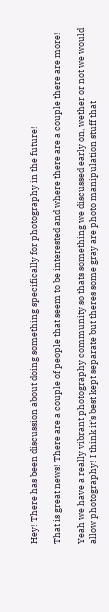Hey! There has been discussion about doing something specifically for photography in the future!

That is great news! There are a couple of people that seem to be interested and where there are a couple there are more!

Yeah we have a really vibrant photography community so thats something we discussed early on, wether or not we would allow photography! I think it's best kept separate but theres some gray are photo manipulation stuff that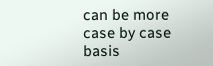can be more case by case basis